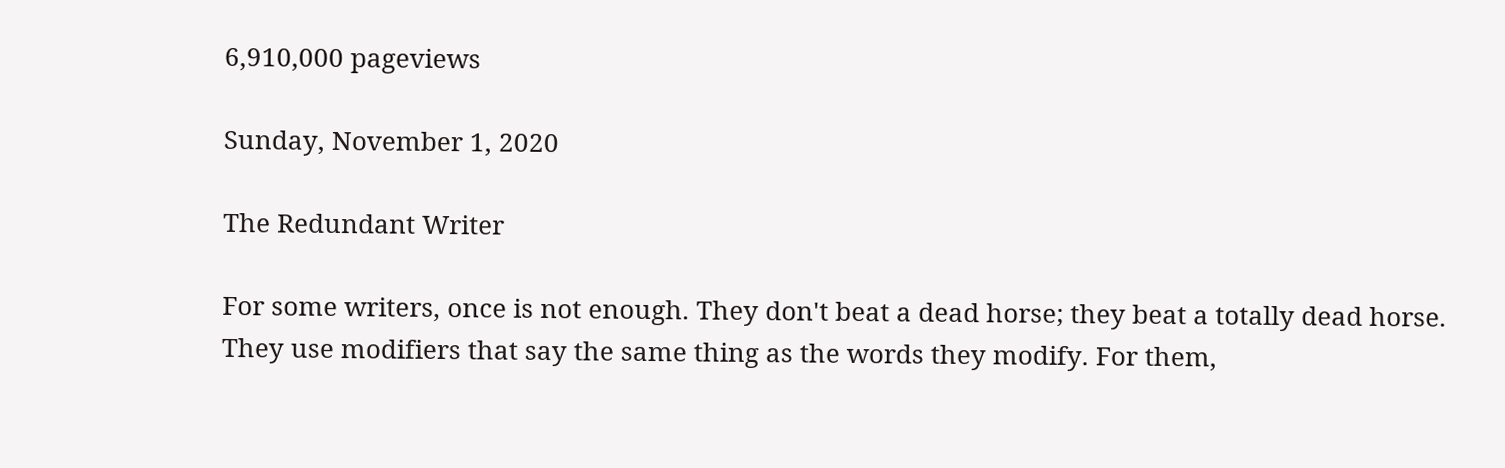6,910,000 pageviews

Sunday, November 1, 2020

The Redundant Writer

For some writers, once is not enough. They don't beat a dead horse; they beat a totally dead horse. They use modifiers that say the same thing as the words they modify. For them,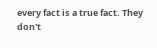every fact is a true fact. They don't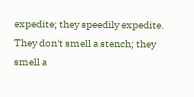expedite; they speedily expedite. They don't smell a stench; they smell a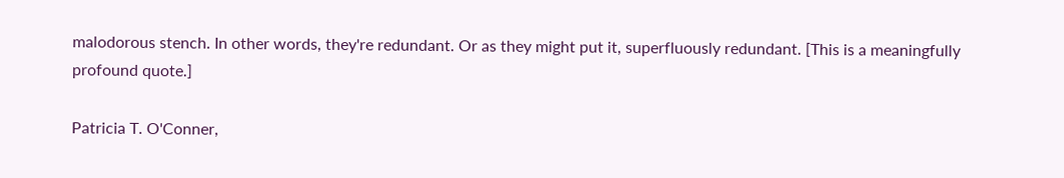malodorous stench. In other words, they're redundant. Or as they might put it, superfluously redundant. [This is a meaningfully profound quote.]

Patricia T. O'Conner,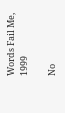Words Fail Me, 1999

No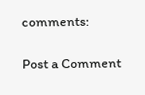comments:

Post a Comment